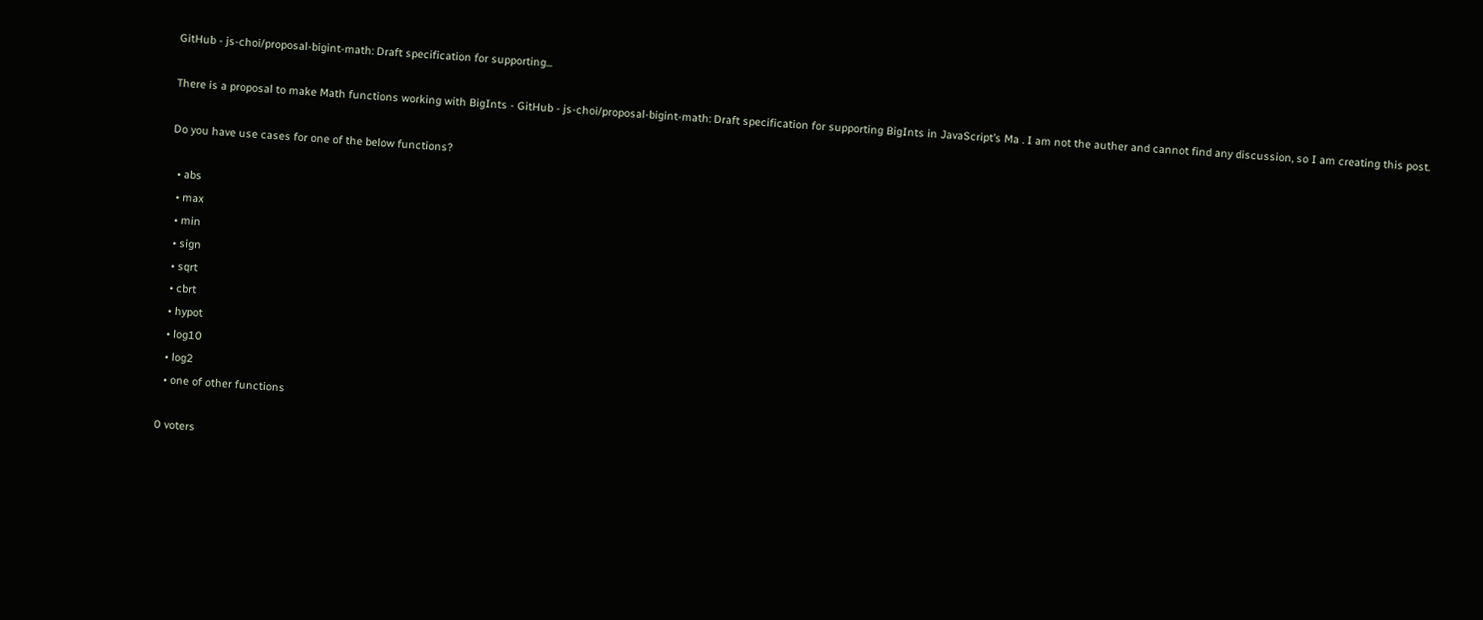GitHub - js-choi/proposal-bigint-math: Draft specification for supporting...

There is a proposal to make Math functions working with BigInts - GitHub - js-choi/proposal-bigint-math: Draft specification for supporting BigInts in JavaScript’s Ma . I am not the auther and cannot find any discussion, so I am creating this post.

Do you have use cases for one of the below functions?

  • abs
  • max
  • min
  • sign
  • sqrt
  • cbrt
  • hypot
  • log10
  • log2
  • one of other functions

0 voters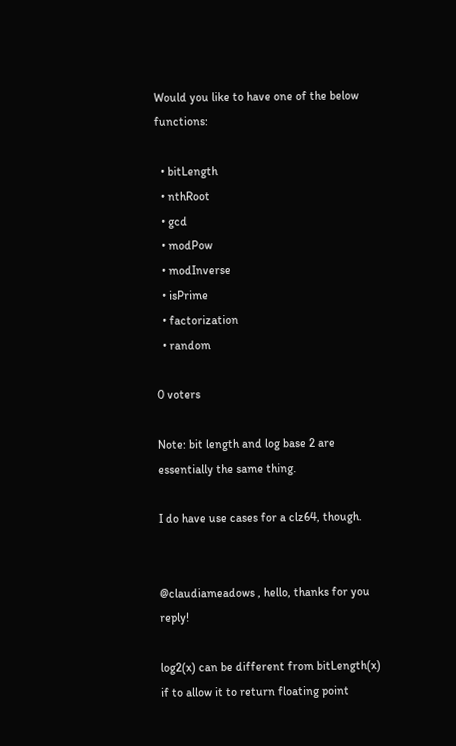Would you like to have one of the below functions:

  • bitLength
  • nthRoot
  • gcd
  • modPow
  • modInverse
  • isPrime
  • factorization
  • random

0 voters

Note: bit length and log base 2 are essentially the same thing.

I do have use cases for a clz64, though.


@claudiameadows , hello, thanks for you reply!

log2(x) can be different from bitLength(x) if to allow it to return floating point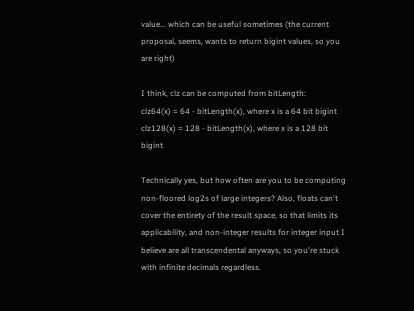value... which can be useful sometimes (the current proposal, seems, wants to return bigint values, so you are right)

I think, clz can be computed from bitLength:
clz64(x) = 64 - bitLength(x), where x is a 64 bit bigint
clz128(x) = 128 - bitLength(x), where x is a 128 bit bigint

Technically yes, but how often are you to be computing non-floored log2s of large integers? Also, floats can't cover the entirety of the result space, so that limits its applicability, and non-integer results for integer input I believe are all transcendental anyways, so you're stuck with infinite decimals regardless.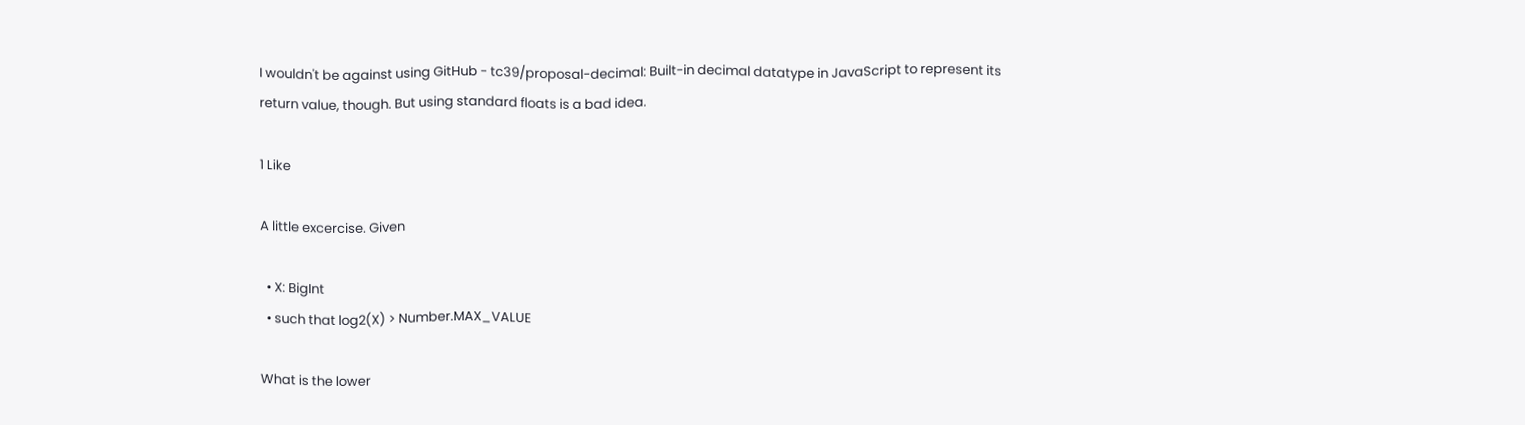I wouldn't be against using GitHub - tc39/proposal-decimal: Built-in decimal datatype in JavaScript to represent its return value, though. But using standard floats is a bad idea.

1 Like

A little excercise. Given

  • X: BigInt
  • such that log2(X) > Number.MAX_VALUE

What is the lower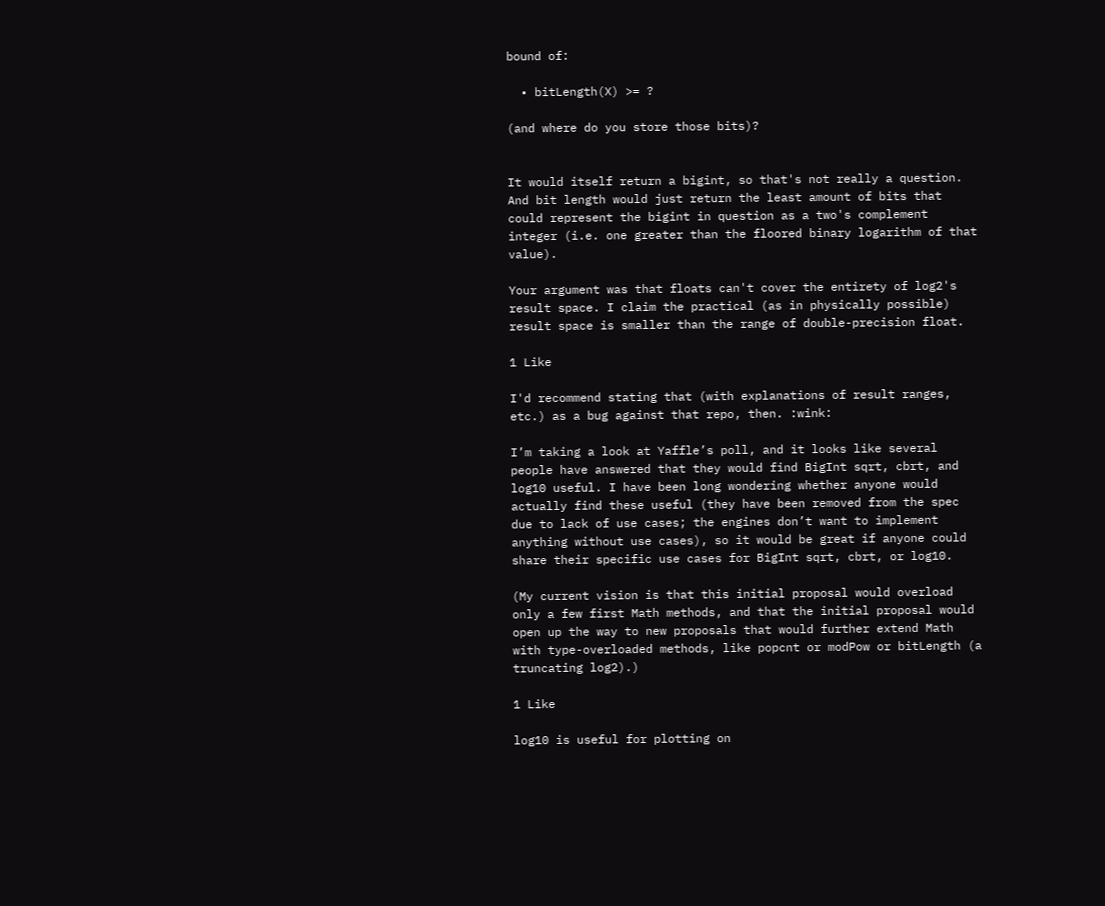bound of:

  • bitLength(X) >= ?

(and where do you store those bits)?


It would itself return a bigint, so that's not really a question. And bit length would just return the least amount of bits that could represent the bigint in question as a two's complement integer (i.e. one greater than the floored binary logarithm of that value).

Your argument was that floats can't cover the entirety of log2's result space. I claim the practical (as in physically possible) result space is smaller than the range of double-precision float.

1 Like

I'd recommend stating that (with explanations of result ranges, etc.) as a bug against that repo, then. :wink:

I’m taking a look at Yaffle’s poll, and it looks like several people have answered that they would find BigInt sqrt, cbrt, and log10 useful. I have been long wondering whether anyone would actually find these useful (they have been removed from the spec due to lack of use cases; the engines don’t want to implement anything without use cases), so it would be great if anyone could share their specific use cases for BigInt sqrt, cbrt, or log10.

(My current vision is that this initial proposal would overload only a few first Math methods, and that the initial proposal would open up the way to new proposals that would further extend Math with type-overloaded methods, like popcnt or modPow or bitLength (a truncating log2).)

1 Like

log10 is useful for plotting on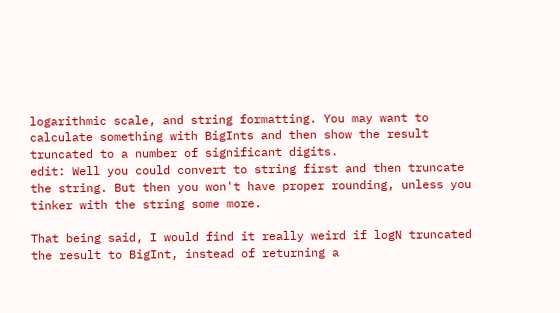logarithmic scale, and string formatting. You may want to calculate something with BigInts and then show the result truncated to a number of significant digits.
edit: Well you could convert to string first and then truncate the string. But then you won't have proper rounding, unless you tinker with the string some more.

That being said, I would find it really weird if logN truncated the result to BigInt, instead of returning a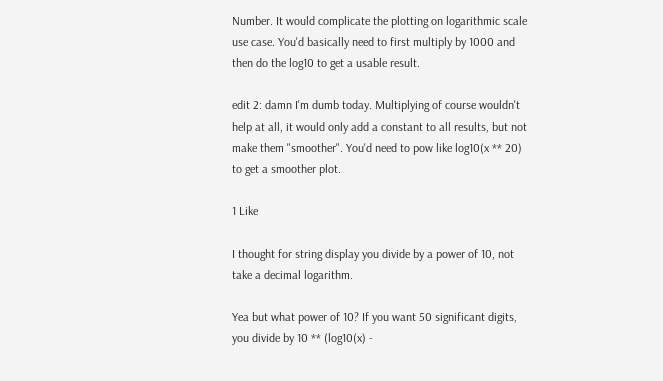Number. It would complicate the plotting on logarithmic scale use case. You'd basically need to first multiply by 1000 and then do the log10 to get a usable result.

edit 2: damn I'm dumb today. Multiplying of course wouldn't help at all, it would only add a constant to all results, but not make them "smoother". You'd need to pow like log10(x ** 20) to get a smoother plot.

1 Like

I thought for string display you divide by a power of 10, not take a decimal logarithm.

Yea but what power of 10? If you want 50 significant digits, you divide by 10 ** (log10(x) -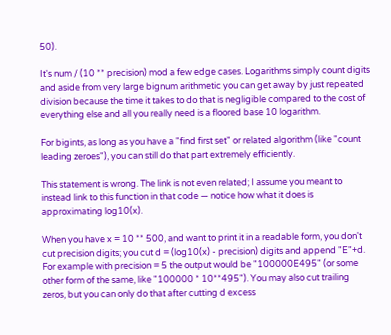50).

It's num / (10 ** precision) mod a few edge cases. Logarithms simply count digits and aside from very large bignum arithmetic you can get away by just repeated division because the time it takes to do that is negligible compared to the cost of everything else and all you really need is a floored base 10 logarithm.

For bigints, as long as you have a "find first set" or related algorithm (like "count leading zeroes"), you can still do that part extremely efficiently.

This statement is wrong. The link is not even related; I assume you meant to instead link to this function in that code — notice how what it does is approximating log10(x).

When you have x = 10 ** 500, and want to print it in a readable form, you don't cut precision digits; you cut d = (log10(x) - precision) digits and append "E"+d. For example with precision = 5 the output would be "100000E495" (or some other form of the same, like "100000 * 10**495"). You may also cut trailing zeros, but you can only do that after cutting d excess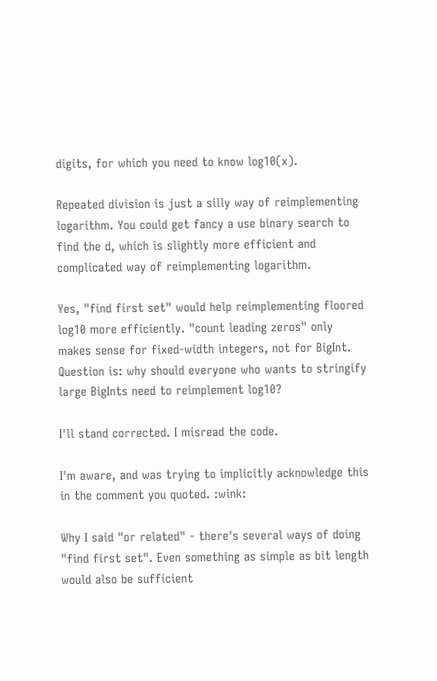digits, for which you need to know log10(x).

Repeated division is just a silly way of reimplementing logarithm. You could get fancy a use binary search to find the d, which is slightly more efficient and complicated way of reimplementing logarithm.

Yes, "find first set" would help reimplementing floored log10 more efficiently. "count leading zeros" only makes sense for fixed-width integers, not for BigInt.
Question is: why should everyone who wants to stringify large BigInts need to reimplement log10?

I'll stand corrected. I misread the code.

I'm aware, and was trying to implicitly acknowledge this in the comment you quoted. :wink:

Why I said "or related" - there's several ways of doing "find first set". Even something as simple as bit length would also be sufficient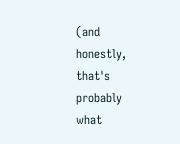(and honestly, that's probably what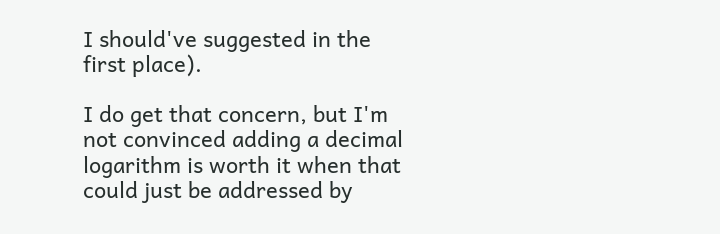I should've suggested in the first place).

I do get that concern, but I'm not convinced adding a decimal logarithm is worth it when that could just be addressed by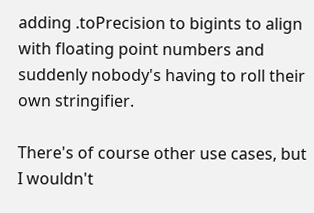adding .toPrecision to bigints to align with floating point numbers and suddenly nobody's having to roll their own stringifier.

There's of course other use cases, but I wouldn't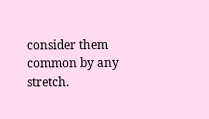consider them common by any stretch.